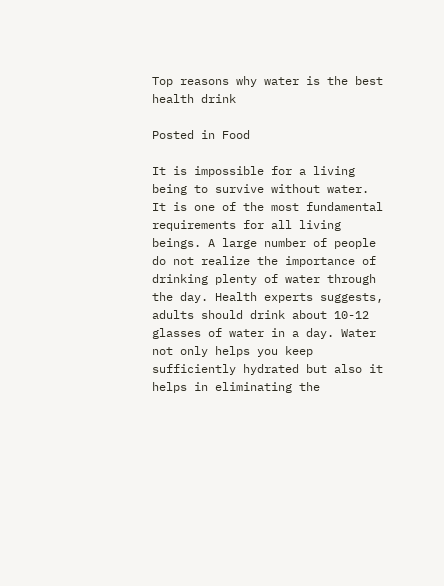Top reasons why water is the best health drink

Posted in Food

It is impossible for a living being to survive without water. It is one of the most fundamental requirements for all living beings. A large number of people do not realize the importance of drinking plenty of water through the day. Health experts suggests, adults should drink about 10-12 glasses of water in a day. Water not only helps you keep sufficiently hydrated but also it helps in eliminating the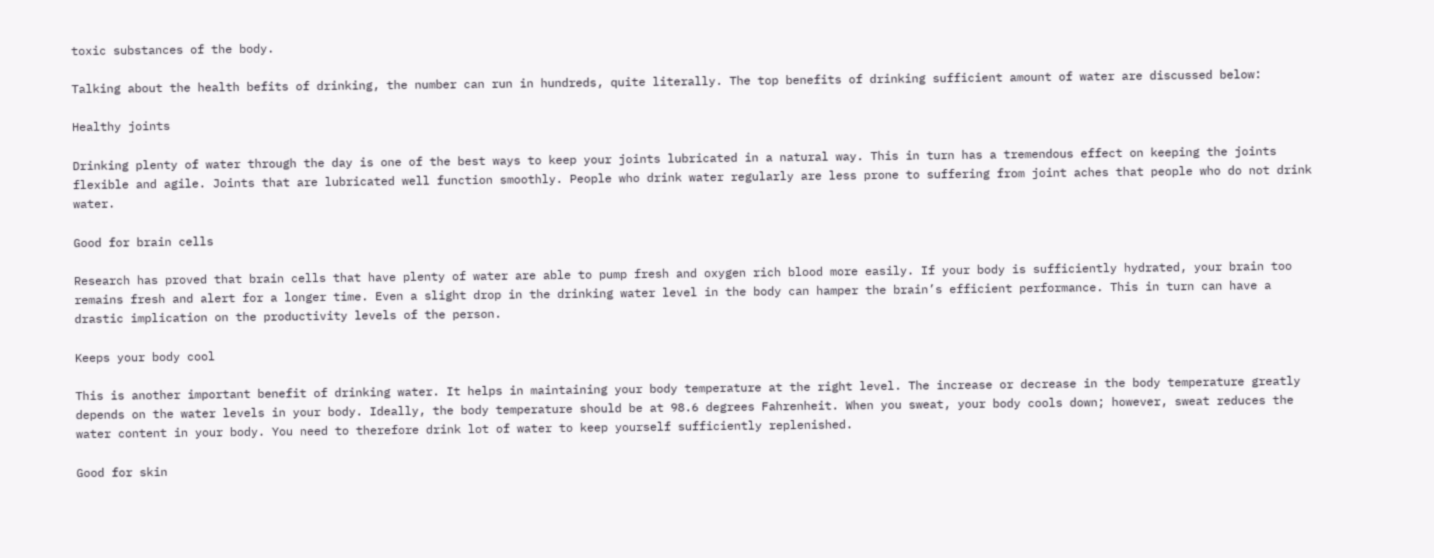toxic substances of the body.

Talking about the health befits of drinking, the number can run in hundreds, quite literally. The top benefits of drinking sufficient amount of water are discussed below:

Healthy joints

Drinking plenty of water through the day is one of the best ways to keep your joints lubricated in a natural way. This in turn has a tremendous effect on keeping the joints flexible and agile. Joints that are lubricated well function smoothly. People who drink water regularly are less prone to suffering from joint aches that people who do not drink water.

Good for brain cells

Research has proved that brain cells that have plenty of water are able to pump fresh and oxygen rich blood more easily. If your body is sufficiently hydrated, your brain too remains fresh and alert for a longer time. Even a slight drop in the drinking water level in the body can hamper the brain’s efficient performance. This in turn can have a drastic implication on the productivity levels of the person.

Keeps your body cool

This is another important benefit of drinking water. It helps in maintaining your body temperature at the right level. The increase or decrease in the body temperature greatly depends on the water levels in your body. Ideally, the body temperature should be at 98.6 degrees Fahrenheit. When you sweat, your body cools down; however, sweat reduces the water content in your body. You need to therefore drink lot of water to keep yourself sufficiently replenished.

Good for skin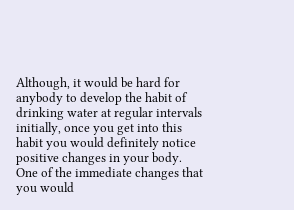Although, it would be hard for anybody to develop the habit of drinking water at regular intervals initially, once you get into this habit you would definitely notice positive changes in your body. One of the immediate changes that you would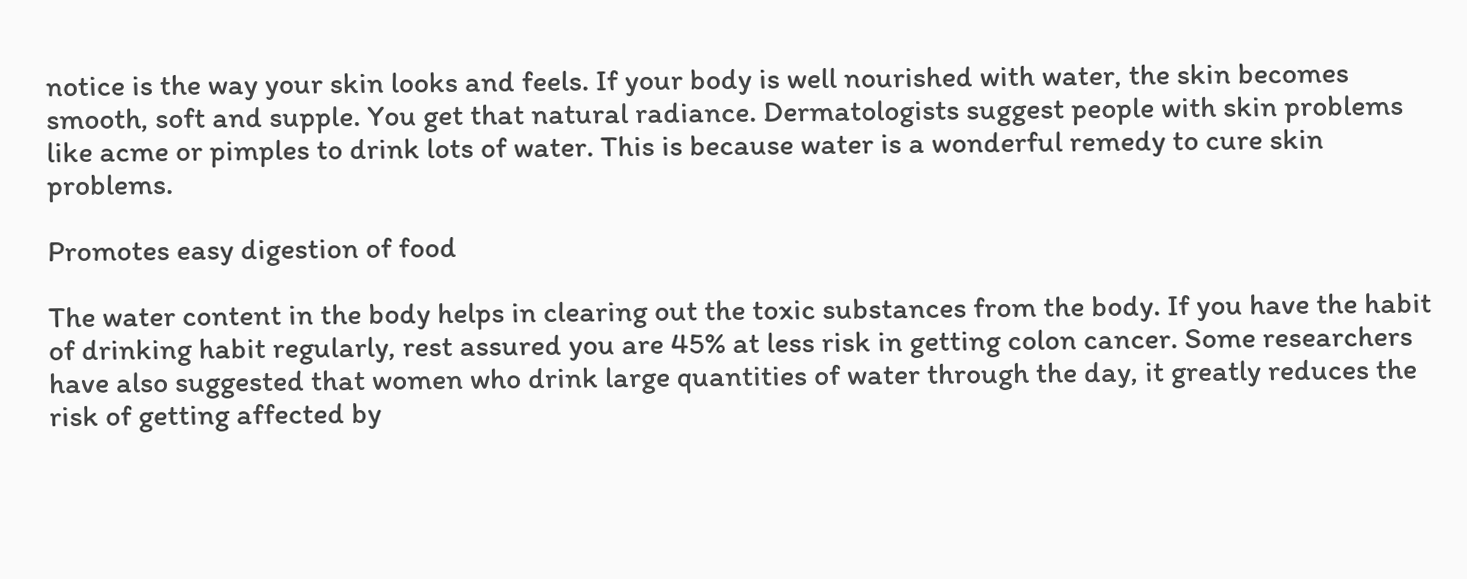notice is the way your skin looks and feels. If your body is well nourished with water, the skin becomes smooth, soft and supple. You get that natural radiance. Dermatologists suggest people with skin problems like acme or pimples to drink lots of water. This is because water is a wonderful remedy to cure skin problems.

Promotes easy digestion of food

The water content in the body helps in clearing out the toxic substances from the body. If you have the habit of drinking habit regularly, rest assured you are 45% at less risk in getting colon cancer. Some researchers have also suggested that women who drink large quantities of water through the day, it greatly reduces the risk of getting affected by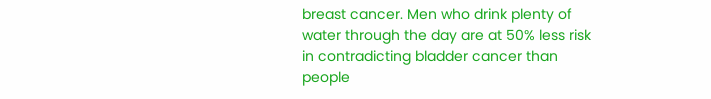breast cancer. Men who drink plenty of water through the day are at 50% less risk in contradicting bladder cancer than people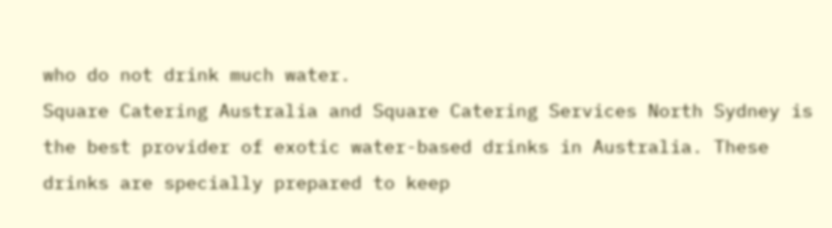who do not drink much water.
Square Catering Australia and Square Catering Services North Sydney is the best provider of exotic water-based drinks in Australia. These drinks are specially prepared to keep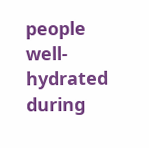people well-hydrated during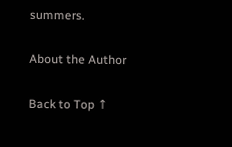summers.

About the Author

Back to Top ↑